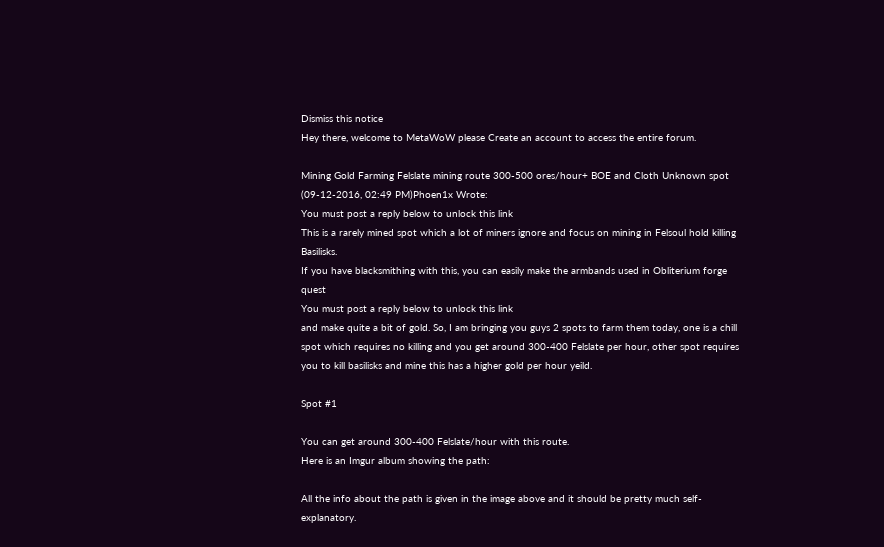Dismiss this notice
Hey there, welcome to MetaWoW please Create an account to access the entire forum.

Mining Gold Farming Felslate mining route 300-500 ores/hour+ BOE and Cloth Unknown spot
(09-12-2016, 02:49 PM)Phoen1x Wrote:
You must post a reply below to unlock this link
This is a rarely mined spot which a lot of miners ignore and focus on mining in Felsoul hold killing Basilisks.
If you have blacksmithing with this, you can easily make the armbands used in Obliterium forge quest
You must post a reply below to unlock this link
and make quite a bit of gold. So, I am bringing you guys 2 spots to farm them today, one is a chill spot which requires no killing and you get around 300-400 Felslate per hour, other spot requires you to kill basilisks and mine this has a higher gold per hour yeild.

Spot #1

You can get around 300-400 Felslate/hour with this route.
Here is an Imgur album showing the path:

All the info about the path is given in the image above and it should be pretty much self-explanatory.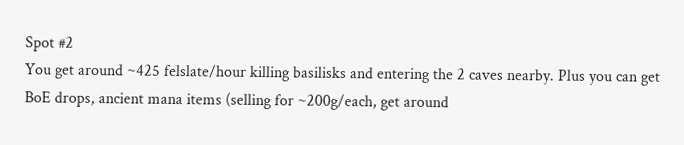Spot #2
You get around ~425 felslate/hour killing basilisks and entering the 2 caves nearby. Plus you can get BoE drops, ancient mana items (selling for ~200g/each, get around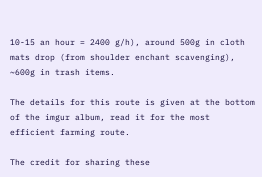10-15 an hour = 2400 g/h), around 500g in cloth mats drop (from shoulder enchant scavenging), ~600g in trash items.

The details for this route is given at the bottom of the imgur album, read it for the most efficient farming route.

The credit for sharing these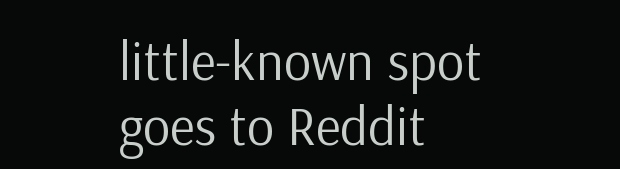little-known spot goes to Reddit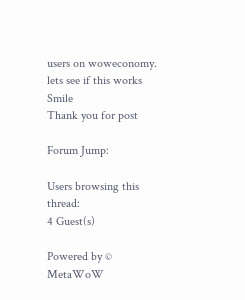users on woweconomy.
lets see if this works Smile
Thank you for post

Forum Jump:

Users browsing this thread:
4 Guest(s)

Powered by © MetaWoW